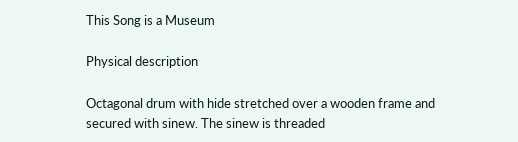This Song is a Museum

Physical description

Octagonal drum with hide stretched over a wooden frame and secured with sinew. The sinew is threaded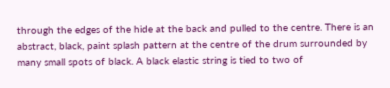through the edges of the hide at the back and pulled to the centre. There is an abstract, black, paint splash pattern at the centre of the drum surrounded by many small spots of black. A black elastic string is tied to two of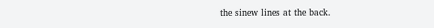the sinew lines at the back.